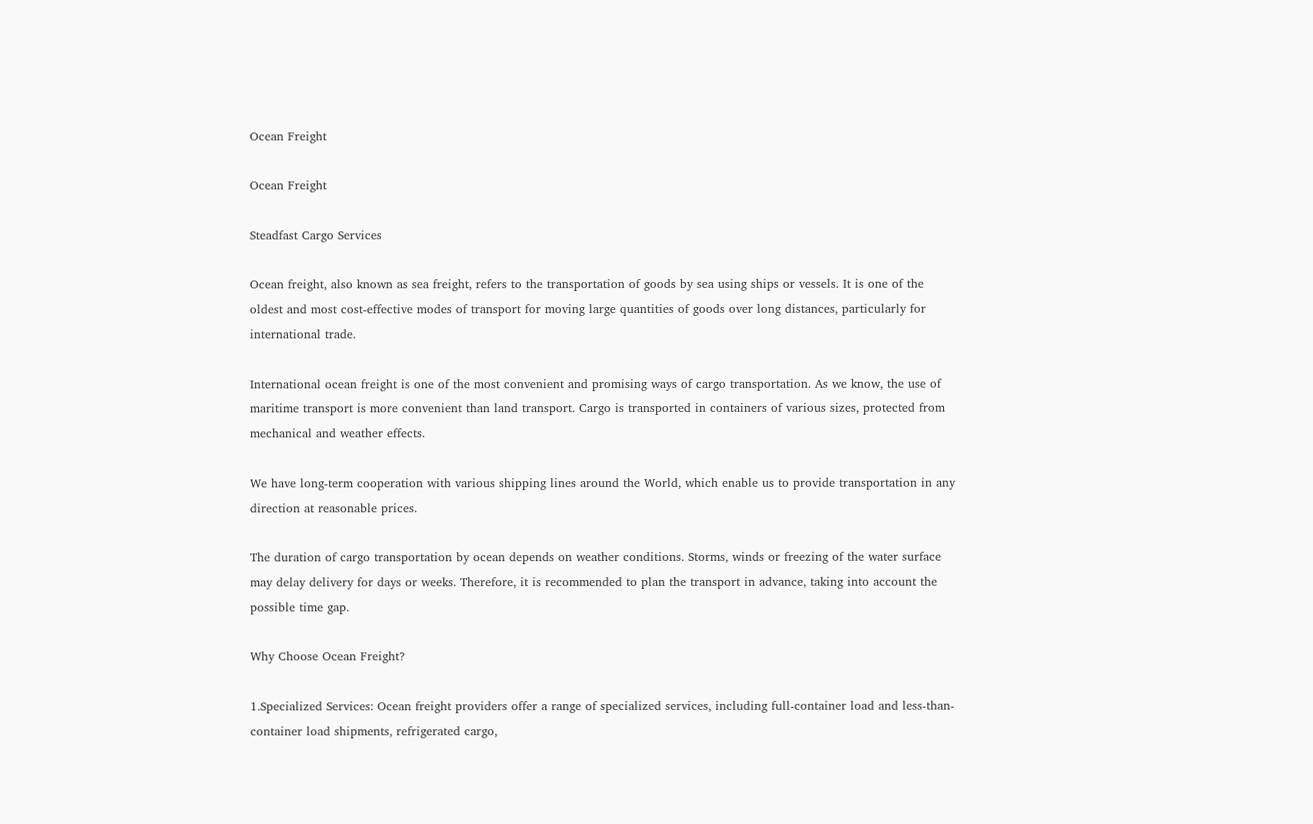Ocean Freight

Ocean Freight

Steadfast Cargo Services

Ocean freight, also known as sea freight, refers to the transportation of goods by sea using ships or vessels. It is one of the oldest and most cost-effective modes of transport for moving large quantities of goods over long distances, particularly for international trade.

International ocean freight is one of the most convenient and promising ways of cargo transportation. As we know, the use of maritime transport is more convenient than land transport. Cargo is transported in containers of various sizes, protected from mechanical and weather effects.

We have long-term cooperation with various shipping lines around the World, which enable us to provide transportation in any direction at reasonable prices.

The duration of cargo transportation by ocean depends on weather conditions. Storms, winds or freezing of the water surface may delay delivery for days or weeks. Therefore, it is recommended to plan the transport in advance, taking into account the possible time gap.

Why Choose Ocean Freight?

1.Specialized Services: Ocean freight providers offer a range of specialized services, including full-container load and less-than-container load shipments, refrigerated cargo,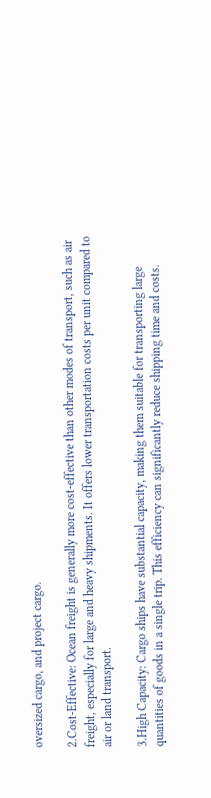oversized cargo, and project cargo.

2.Cost-Effective: Ocean freight is generally more cost-effective than other modes of transport, such as air freight, especially for large and heavy shipments. It offers lower transportation costs per unit compared to air or land transport.

3.High Capacity: Cargo ships have substantial capacity, making them suitable for transporting large quantities of goods in a single trip. This efficiency can significantly reduce shipping time and costs.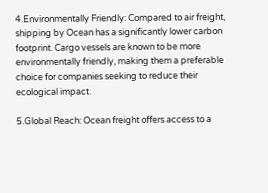4.Environmentally Friendly: Compared to air freight, shipping by Ocean has a significantly lower carbon footprint. Cargo vessels are known to be more environmentally friendly, making them a preferable choice for companies seeking to reduce their ecological impact.

5.Global Reach: Ocean freight offers access to a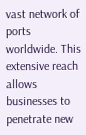vast network of ports worldwide. This extensive reach allows businesses to penetrate new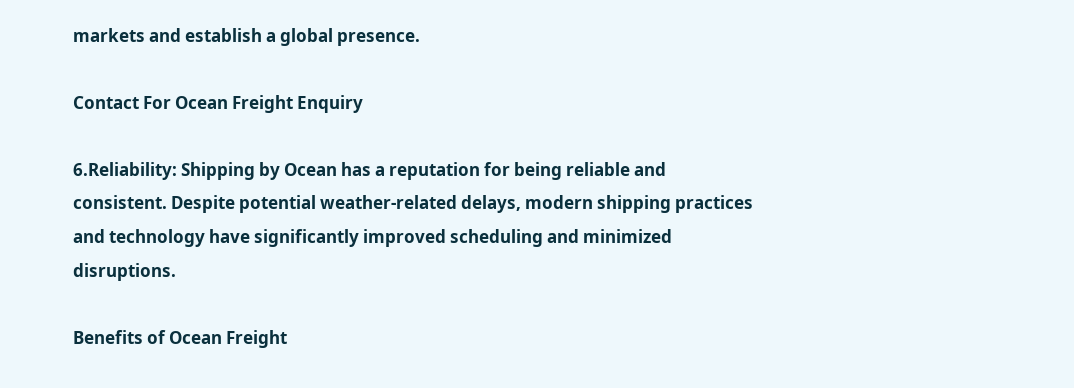markets and establish a global presence.

Contact For Ocean Freight Enquiry

6.Reliability: Shipping by Ocean has a reputation for being reliable and consistent. Despite potential weather-related delays, modern shipping practices and technology have significantly improved scheduling and minimized disruptions.

Benefits of Ocean Freight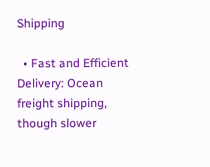Shipping

  • Fast and Efficient Delivery: Ocean freight shipping, though slower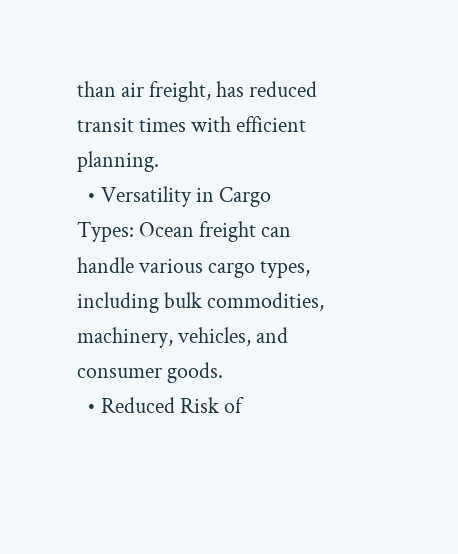than air freight, has reduced transit times with efficient planning.
  • Versatility in Cargo Types: Ocean freight can handle various cargo types, including bulk commodities, machinery, vehicles, and consumer goods.
  • Reduced Risk of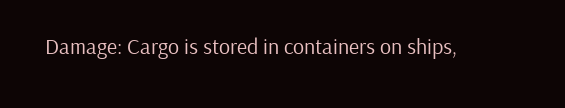Damage: Cargo is stored in containers on ships,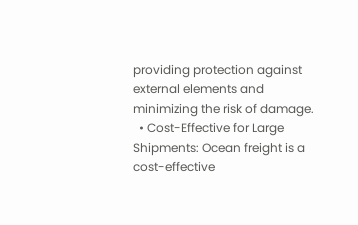providing protection against external elements and minimizing the risk of damage.
  • Cost-Effective for Large Shipments: Ocean freight is a cost-effective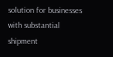solution for businesses with substantial shipment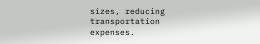sizes, reducing transportation expenses.